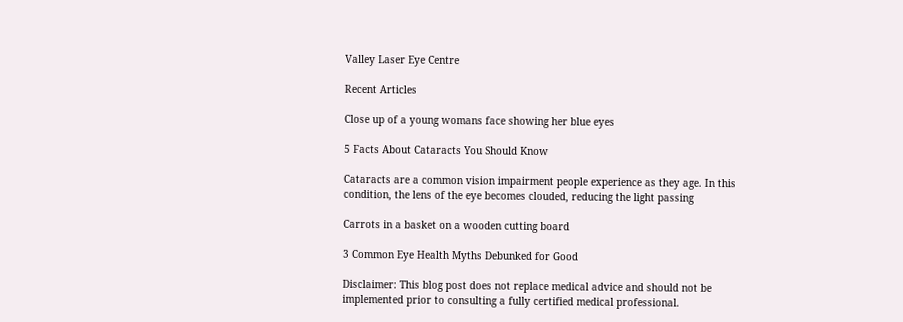Valley Laser Eye Centre

Recent Articles

Close up of a young womans face showing her blue eyes

5 Facts About Cataracts You Should Know

Cataracts are a common vision impairment people experience as they age. In this condition, the lens of the eye becomes clouded, reducing the light passing

Carrots in a basket on a wooden cutting board

3 Common Eye Health Myths Debunked for Good

Disclaimer: This blog post does not replace medical advice and should not be implemented prior to consulting a fully certified medical professional.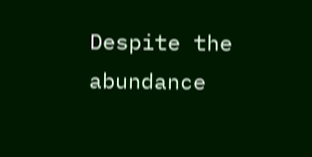Despite the abundance